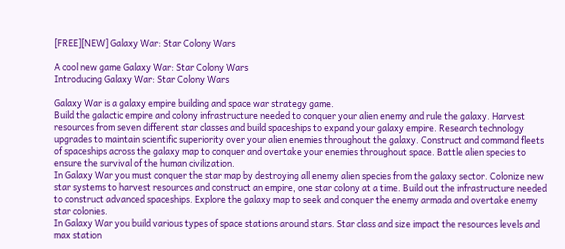[FREE][NEW] Galaxy War: Star Colony Wars

A cool new game Galaxy War: Star Colony Wars
Introducing Galaxy War: Star Colony Wars

Galaxy War is a galaxy empire building and space war strategy game.
Build the galactic empire and colony infrastructure needed to conquer your alien enemy and rule the galaxy. Harvest resources from seven different star classes and build spaceships to expand your galaxy empire. Research technology upgrades to maintain scientific superiority over your alien enemies throughout the galaxy. Construct and command fleets of spaceships across the galaxy map to conquer and overtake your enemies throughout space. Battle alien species to ensure the survival of the human civilization.
In Galaxy War you must conquer the star map by destroying all enemy alien species from the galaxy sector. Colonize new star systems to harvest resources and construct an empire, one star colony at a time. Build out the infrastructure needed to construct advanced spaceships. Explore the galaxy map to seek and conquer the enemy armada and overtake enemy star colonies.
In Galaxy War you build various types of space stations around stars. Star class and size impact the resources levels and max station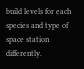build levels for each species and type of space station differently.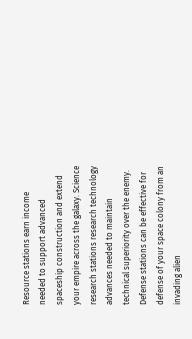Resource stations earn income needed to support advanced spaceship construction and extend your empire across the galaxy. Science research stations research technology advances needed to maintain technical superiority over the enemy. Defense stations can be effective for defense of your space colony from an invading alien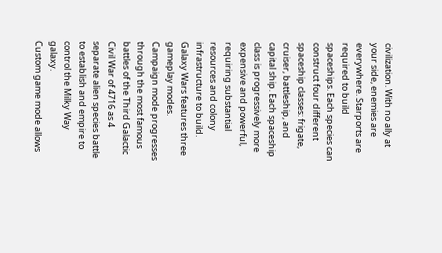civilization. With no ally at your side, enemies are everywhere. Starports are required to build spaceships. Each species can construct four different spaceship classes: frigate, cruiser, battleship, and capital ship. Each spaceship class is progressively more expensive and powerful, requiring substantial resources and colony infrastructure to build.
Galaxy Wars features three gameplay modes.
Campaign mode progresses through the most famous battles of the Third Galactic Civil War of 4716 as 4 separate alien species battle to establish and empire to control the Milky Way galaxy.
Custom game mode allows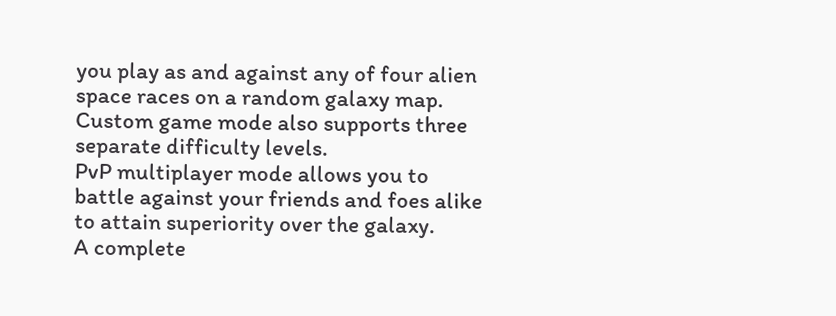you play as and against any of four alien space races on a random galaxy map. Custom game mode also supports three separate difficulty levels.
PvP multiplayer mode allows you to battle against your friends and foes alike to attain superiority over the galaxy.
A complete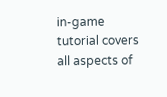in-game tutorial covers all aspects of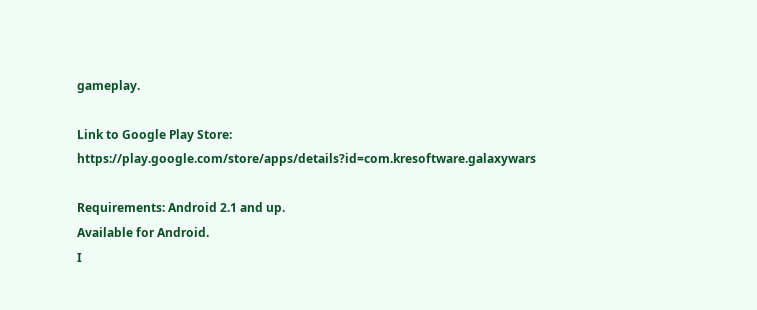gameplay.

Link to Google Play Store: https://play.google.com/store/apps/details?id=com.kresoftware.galaxywars

Requirements: Android 2.1 and up.
Available for Android.
I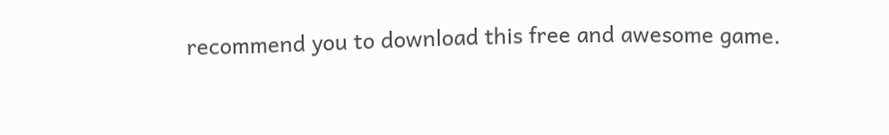recommend you to download this free and awesome game.